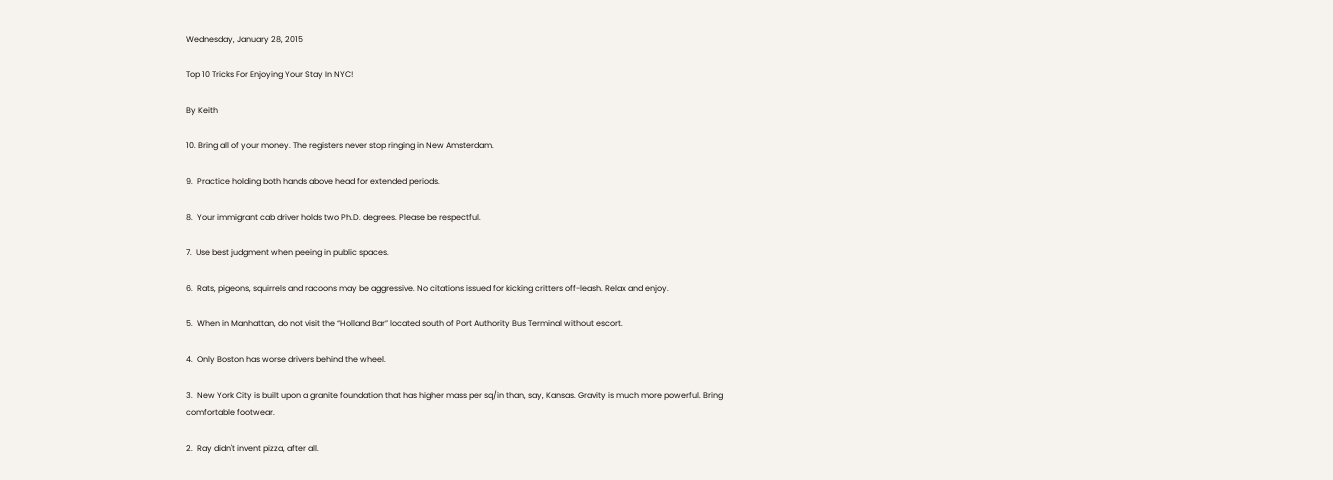Wednesday, January 28, 2015

Top 10 Tricks For Enjoying Your Stay In NYC!

By Keith

10. Bring all of your money. The registers never stop ringing in New Amsterdam.

9.  Practice holding both hands above head for extended periods.

8.  Your immigrant cab driver holds two Ph.D. degrees. Please be respectful.

7.  Use best judgment when peeing in public spaces.

6.  Rats, pigeons, squirrels and racoons may be aggressive. No citations issued for kicking critters off-leash. Relax and enjoy.

5.  When in Manhattan, do not visit the “Holland Bar” located south of Port Authority Bus Terminal without escort.

4.  Only Boston has worse drivers behind the wheel.

3.  New York City is built upon a granite foundation that has higher mass per sq/in than, say, Kansas. Gravity is much more powerful. Bring comfortable footwear.

2.  Ray didn't invent pizza, after all.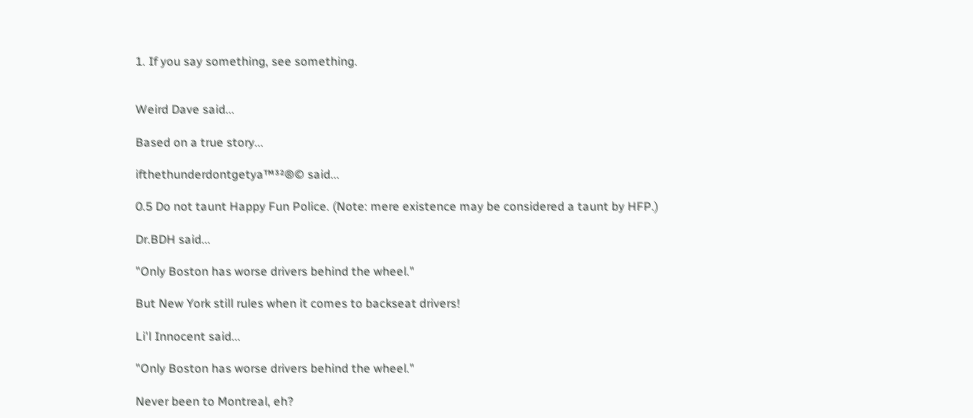1. If you say something, see something.


Weird Dave said...

Based on a true story...

ifthethunderdontgetya™³²®© said...

0.5 Do not taunt Happy Fun Police. (Note: mere existence may be considered a taunt by HFP.)

Dr.BDH said...

"Only Boston has worse drivers behind the wheel."

But New York still rules when it comes to backseat drivers!

Li'l Innocent said...

"Only Boston has worse drivers behind the wheel."

Never been to Montreal, eh?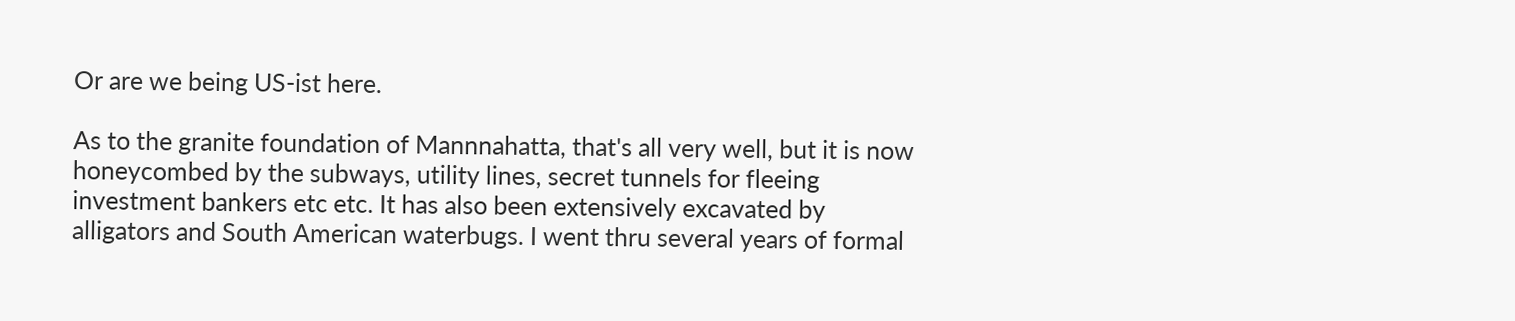Or are we being US-ist here.

As to the granite foundation of Mannnahatta, that's all very well, but it is now honeycombed by the subways, utility lines, secret tunnels for fleeing investment bankers etc etc. It has also been extensively excavated by alligators and South American waterbugs. I went thru several years of formal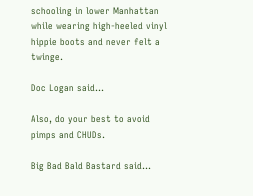schooling in lower Manhattan while wearing high-heeled vinyl hippie boots and never felt a twinge.

Doc Logan said...

Also, do your best to avoid pimps and CHUDs.

Big Bad Bald Bastard said...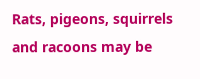Rats, pigeons, squirrels and racoons may be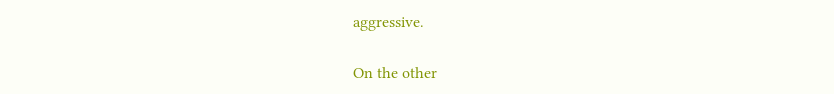aggressive.

On the other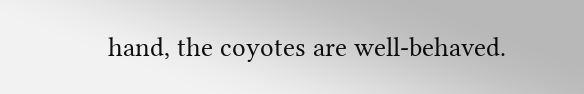hand, the coyotes are well-behaved.